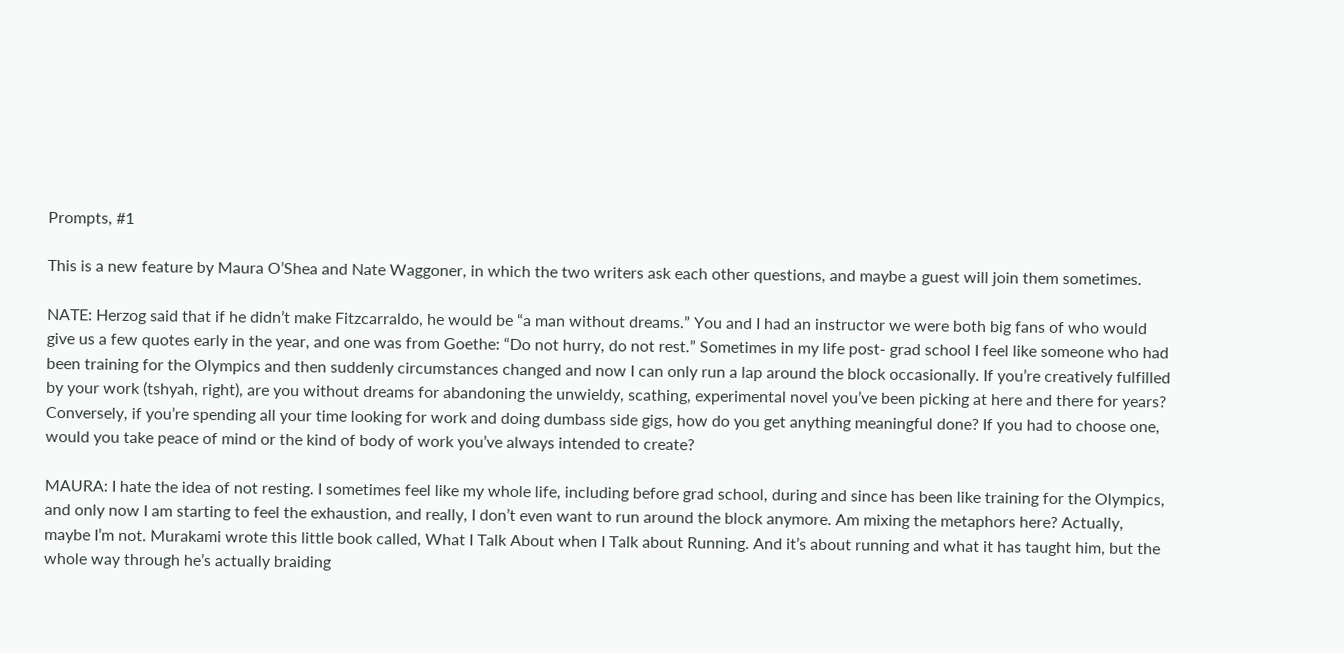Prompts, #1

This is a new feature by Maura O’Shea and Nate Waggoner, in which the two writers ask each other questions, and maybe a guest will join them sometimes.

NATE: Herzog said that if he didn’t make Fitzcarraldo, he would be “a man without dreams.” You and I had an instructor we were both big fans of who would give us a few quotes early in the year, and one was from Goethe: “Do not hurry, do not rest.” Sometimes in my life post- grad school I feel like someone who had been training for the Olympics and then suddenly circumstances changed and now I can only run a lap around the block occasionally. If you’re creatively fulfilled by your work (tshyah, right), are you without dreams for abandoning the unwieldy, scathing, experimental novel you’ve been picking at here and there for years? Conversely, if you’re spending all your time looking for work and doing dumbass side gigs, how do you get anything meaningful done? If you had to choose one, would you take peace of mind or the kind of body of work you’ve always intended to create?

MAURA: I hate the idea of not resting. I sometimes feel like my whole life, including before grad school, during and since has been like training for the Olympics, and only now I am starting to feel the exhaustion, and really, I don’t even want to run around the block anymore. Am mixing the metaphors here? Actually, maybe I’m not. Murakami wrote this little book called, What I Talk About when I Talk about Running. And it’s about running and what it has taught him, but the whole way through he’s actually braiding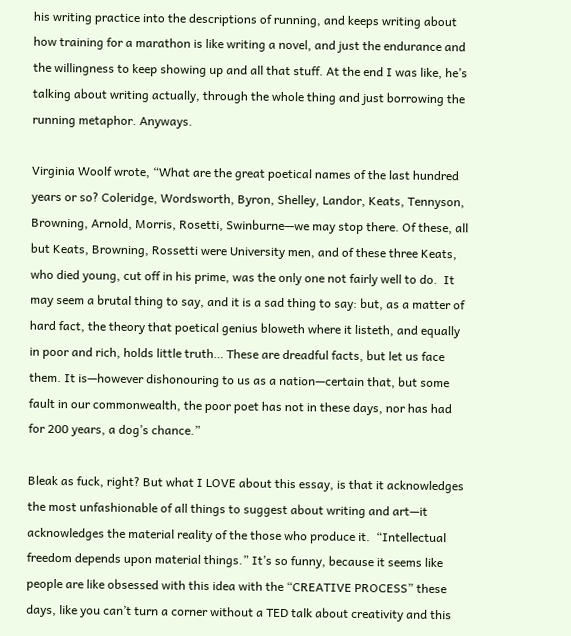his writing practice into the descriptions of running, and keeps writing about how training for a marathon is like writing a novel, and just the endurance and the willingness to keep showing up and all that stuff. At the end I was like, he’s talking about writing actually, through the whole thing and just borrowing the running metaphor. Anyways.

Virginia Woolf wrote, “What are the great poetical names of the last hundred years or so? Coleridge, Wordsworth, Byron, Shelley, Landor, Keats, Tennyson, Browning, Arnold, Morris, Rosetti, Swinburne—we may stop there. Of these, all but Keats, Browning, Rossetti were University men, and of these three Keats, who died young, cut off in his prime, was the only one not fairly well to do.  It may seem a brutal thing to say, and it is a sad thing to say: but, as a matter of hard fact, the theory that poetical genius bloweth where it listeth, and equally in poor and rich, holds little truth… These are dreadful facts, but let us face them. It is—however dishonouring to us as a nation—certain that, but some fault in our commonwealth, the poor poet has not in these days, nor has had for 200 years, a dog’s chance.”

Bleak as fuck, right? But what I LOVE about this essay, is that it acknowledges the most unfashionable of all things to suggest about writing and art—it acknowledges the material reality of the those who produce it.  “Intellectual freedom depends upon material things.” It’s so funny, because it seems like people are like obsessed with this idea with the “CREATIVE PROCESS” these days, like you can’t turn a corner without a TED talk about creativity and this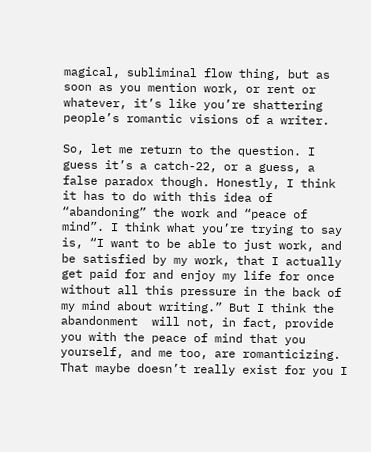magical, subliminal flow thing, but as soon as you mention work, or rent or whatever, it’s like you’re shattering people’s romantic visions of a writer.

So, let me return to the question. I guess it’s a catch-22, or a guess, a false paradox though. Honestly, I think it has to do with this idea of “abandoning” the work and “peace of mind”. I think what you’re trying to say is, “I want to be able to just work, and be satisfied by my work, that I actually get paid for and enjoy my life for once without all this pressure in the back of my mind about writing.” But I think the abandonment  will not, in fact, provide you with the peace of mind that you yourself, and me too, are romanticizing. That maybe doesn’t really exist for you I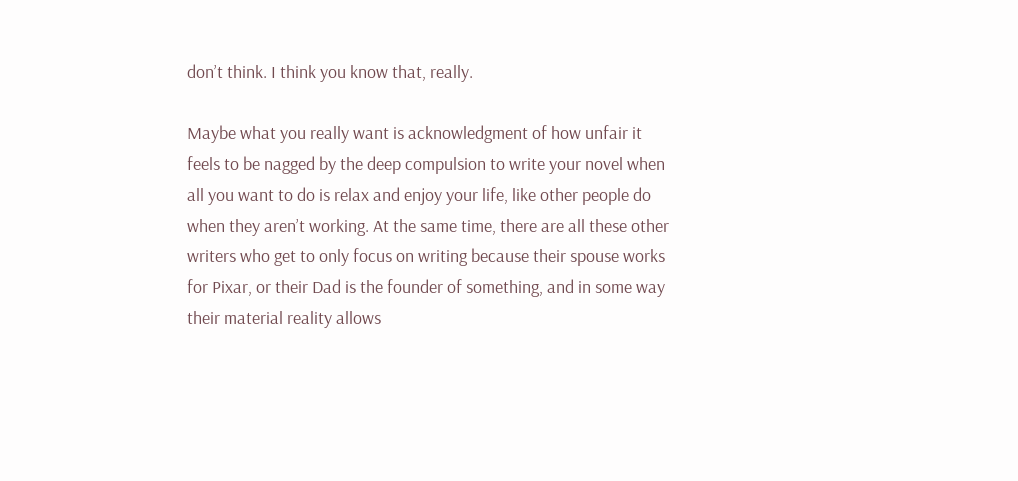don’t think. I think you know that, really.

Maybe what you really want is acknowledgment of how unfair it feels to be nagged by the deep compulsion to write your novel when all you want to do is relax and enjoy your life, like other people do when they aren’t working. At the same time, there are all these other writers who get to only focus on writing because their spouse works for Pixar, or their Dad is the founder of something, and in some way their material reality allows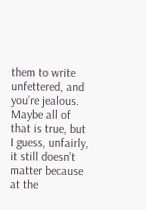them to write unfettered, and you’re jealous. Maybe all of that is true, but I guess, unfairly, it still doesn’t matter because at the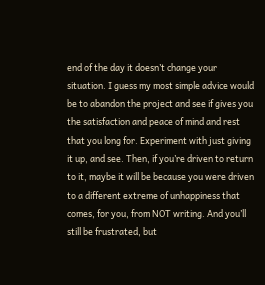end of the day it doesn’t change your situation. I guess my most simple advice would be to abandon the project and see if gives you the satisfaction and peace of mind and rest that you long for. Experiment with just giving it up, and see. Then, if you’re driven to return to it, maybe it will be because you were driven to a different extreme of unhappiness that comes, for you, from NOT writing. And you’ll still be frustrated, but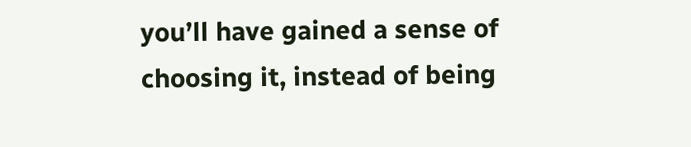you’ll have gained a sense of choosing it, instead of being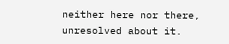neither here nor there, unresolved about it.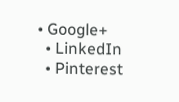• Google+
  • LinkedIn
  • Pinterest